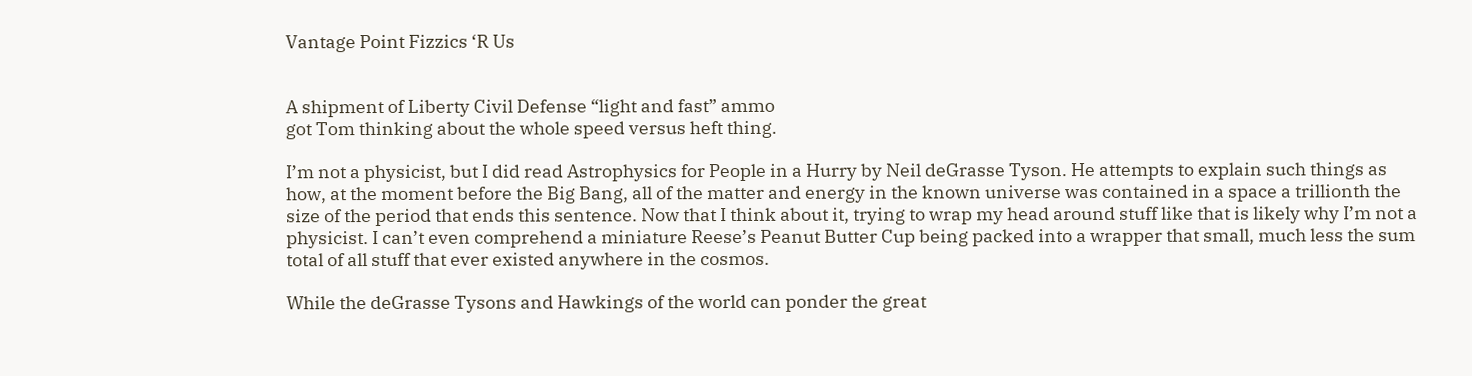Vantage Point Fizzics ‘R Us


A shipment of Liberty Civil Defense “light and fast” ammo
got Tom thinking about the whole speed versus heft thing.

I’m not a physicist, but I did read Astrophysics for People in a Hurry by Neil deGrasse Tyson. He attempts to explain such things as how, at the moment before the Big Bang, all of the matter and energy in the known universe was contained in a space a trillionth the size of the period that ends this sentence. Now that I think about it, trying to wrap my head around stuff like that is likely why I’m not a physicist. I can’t even comprehend a miniature Reese’s Peanut Butter Cup being packed into a wrapper that small, much less the sum total of all stuff that ever existed anywhere in the cosmos.

While the deGrasse Tysons and Hawkings of the world can ponder the great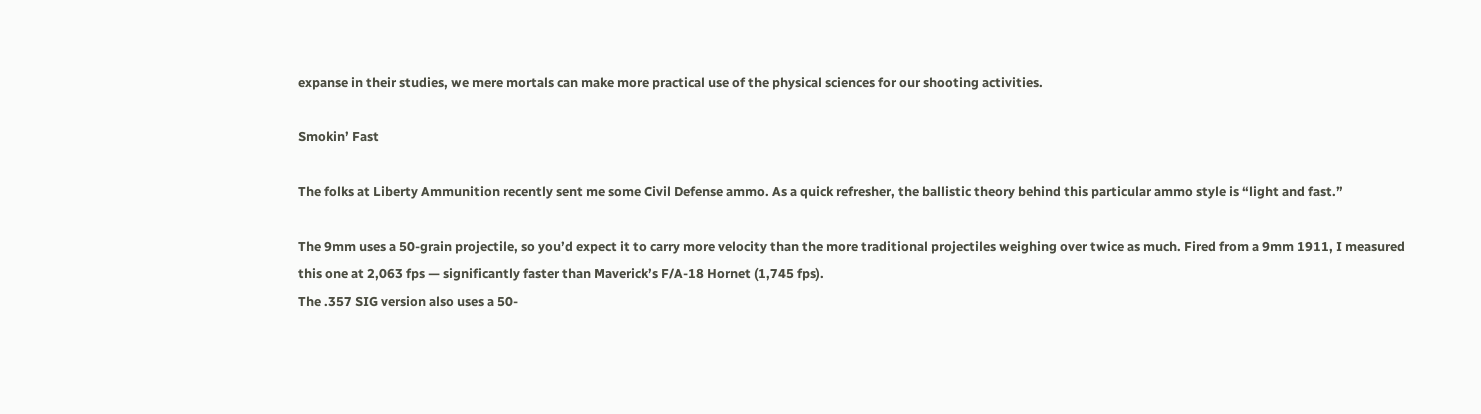expanse in their studies, we mere mortals can make more practical use of the physical sciences for our shooting activities.

Smokin’ Fast

The folks at Liberty Ammunition recently sent me some Civil Defense ammo. As a quick refresher, the ballistic theory behind this particular ammo style is “light and fast.”

The 9mm uses a 50-grain projectile, so you’d expect it to carry more velocity than the more traditional projectiles weighing over twice as much. Fired from a 9mm 1911, I measured this one at 2,063 fps — significantly faster than Maverick’s F/A-18 Hornet (1,745 fps).
The .357 SIG version also uses a 50-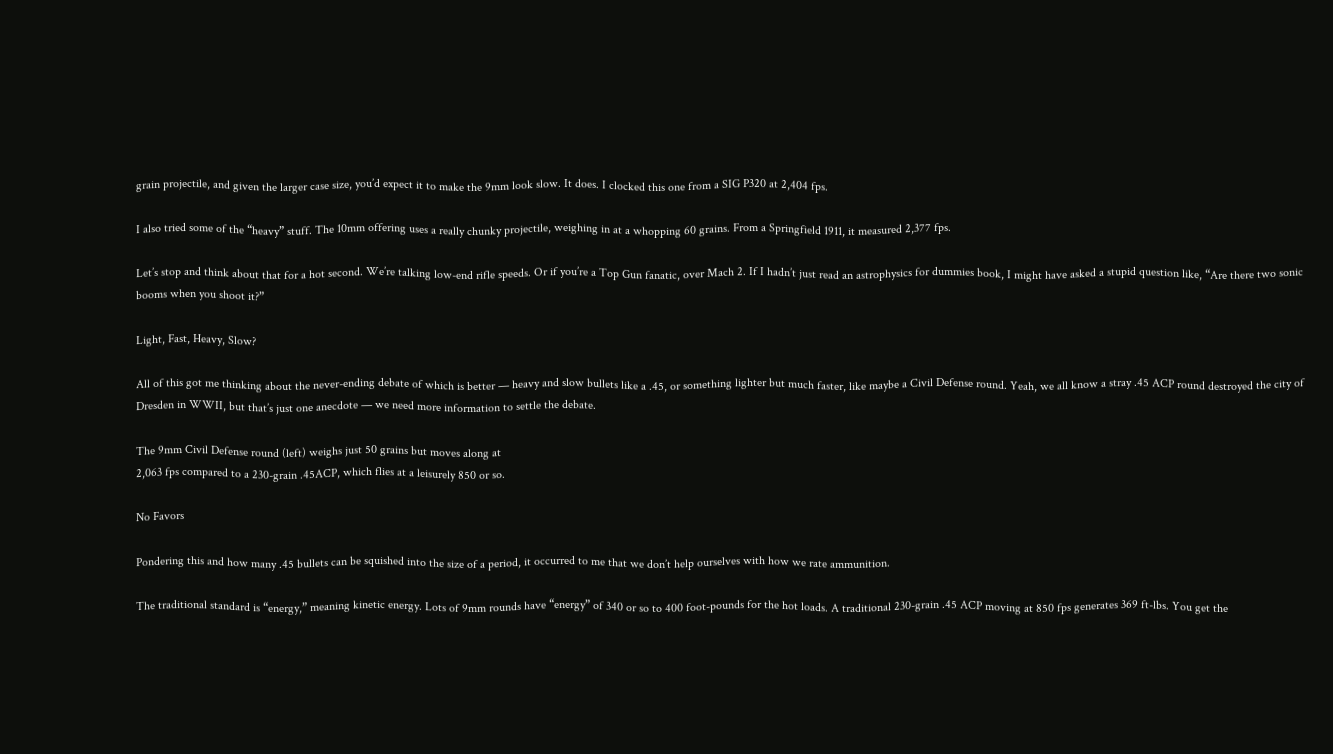grain projectile, and given the larger case size, you’d expect it to make the 9mm look slow. It does. I clocked this one from a SIG P320 at 2,404 fps.

I also tried some of the “heavy” stuff. The 10mm offering uses a really chunky projectile, weighing in at a whopping 60 grains. From a Springfield 1911, it measured 2,377 fps.

Let’s stop and think about that for a hot second. We’re talking low-end rifle speeds. Or if you’re a Top Gun fanatic, over Mach 2. If I hadn’t just read an astrophysics for dummies book, I might have asked a stupid question like, “Are there two sonic booms when you shoot it?”

Light, Fast, Heavy, Slow?

All of this got me thinking about the never-ending debate of which is better — heavy and slow bullets like a .45, or something lighter but much faster, like maybe a Civil Defense round. Yeah, we all know a stray .45 ACP round destroyed the city of Dresden in WWII, but that’s just one anecdote — we need more information to settle the debate.

The 9mm Civil Defense round (left) weighs just 50 grains but moves along at
2,063 fps compared to a 230-grain .45ACP, which flies at a leisurely 850 or so.

No Favors

Pondering this and how many .45 bullets can be squished into the size of a period, it occurred to me that we don’t help ourselves with how we rate ammunition.

The traditional standard is “energy,” meaning kinetic energy. Lots of 9mm rounds have “energy” of 340 or so to 400 foot-pounds for the hot loads. A traditional 230-grain .45 ACP moving at 850 fps generates 369 ft-lbs. You get the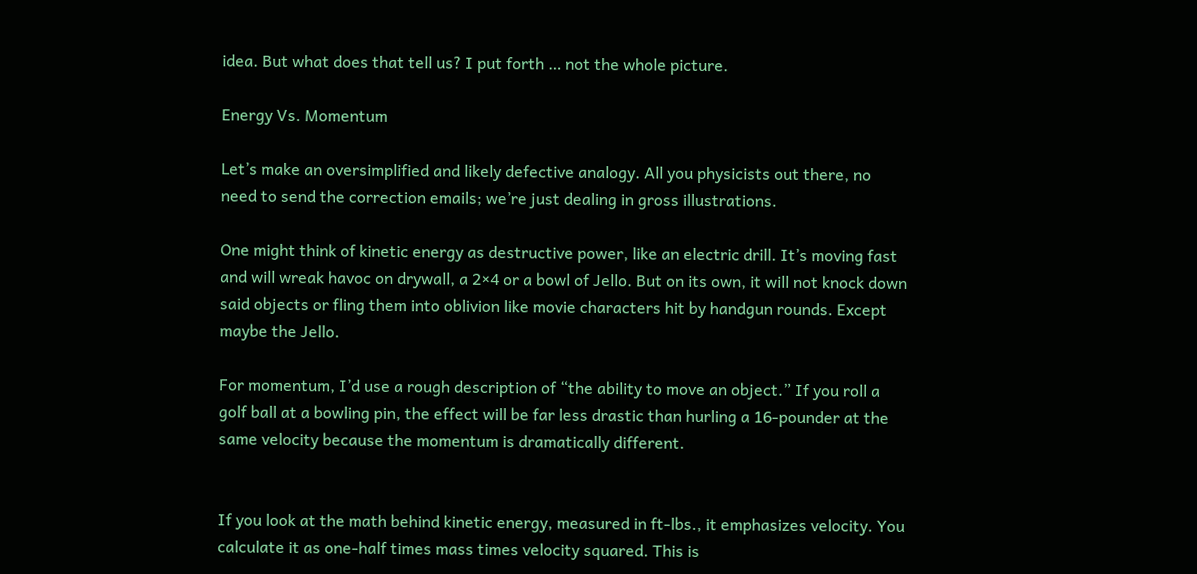idea. But what does that tell us? I put forth … not the whole picture.

Energy Vs. Momentum

Let’s make an oversimplified and likely defective analogy. All you physicists out there, no need to send the correction emails; we’re just dealing in gross illustrations.

One might think of kinetic energy as destructive power, like an electric drill. It’s moving fast and will wreak havoc on drywall, a 2×4 or a bowl of Jello. But on its own, it will not knock down said objects or fling them into oblivion like movie characters hit by handgun rounds. Except maybe the Jello.

For momentum, I’d use a rough description of “the ability to move an object.” If you roll a golf ball at a bowling pin, the effect will be far less drastic than hurling a 16-pounder at the same velocity because the momentum is dramatically different.


If you look at the math behind kinetic energy, measured in ft-lbs., it emphasizes velocity. You calculate it as one-half times mass times velocity squared. This is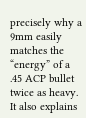precisely why a 9mm easily matches the “energy” of a .45 ACP bullet twice as heavy. It also explains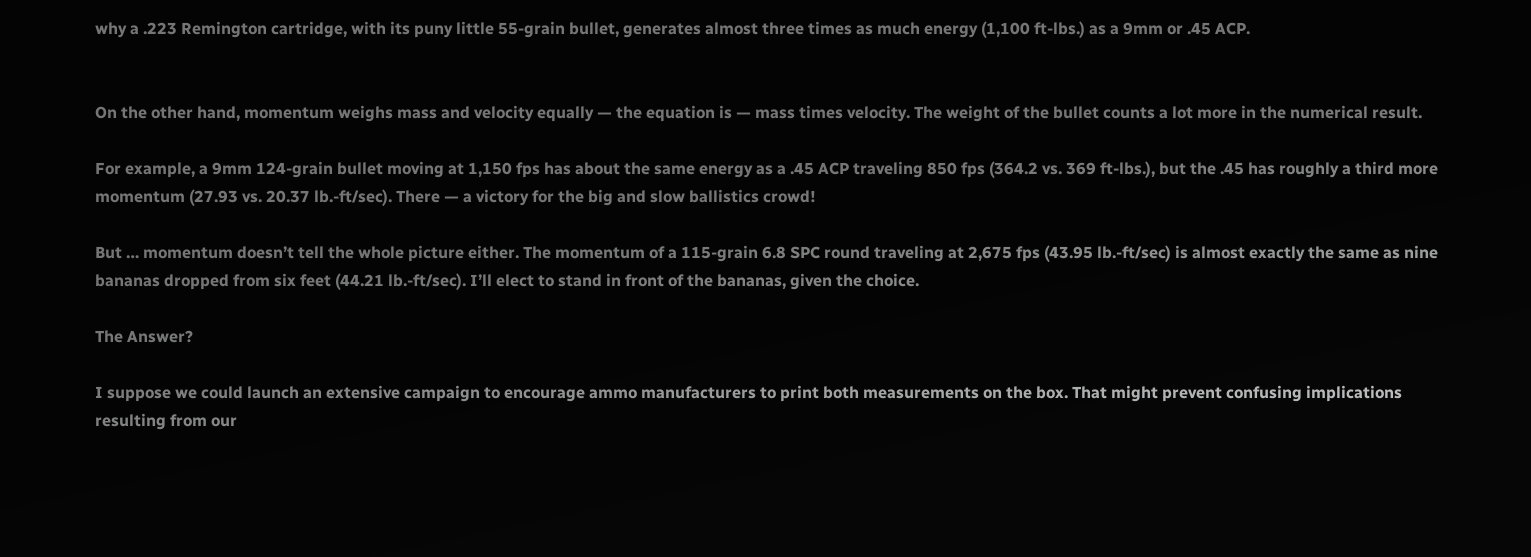why a .223 Remington cartridge, with its puny little 55-grain bullet, generates almost three times as much energy (1,100 ft-lbs.) as a 9mm or .45 ACP.


On the other hand, momentum weighs mass and velocity equally — the equation is — mass times velocity. The weight of the bullet counts a lot more in the numerical result.

For example, a 9mm 124-grain bullet moving at 1,150 fps has about the same energy as a .45 ACP traveling 850 fps (364.2 vs. 369 ft-lbs.), but the .45 has roughly a third more momentum (27.93 vs. 20.37 lb.-ft/sec). There — a victory for the big and slow ballistics crowd!

But … momentum doesn’t tell the whole picture either. The momentum of a 115-grain 6.8 SPC round traveling at 2,675 fps (43.95 lb.-ft/sec) is almost exactly the same as nine bananas dropped from six feet (44.21 lb.-ft/sec). I’ll elect to stand in front of the bananas, given the choice.

The Answer?

I suppose we could launch an extensive campaign to encourage ammo manufacturers to print both measurements on the box. That might prevent confusing implications resulting from our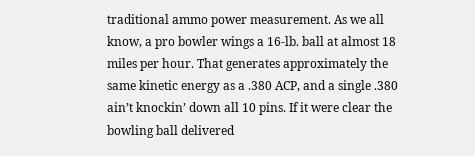traditional ammo power measurement. As we all know, a pro bowler wings a 16-lb. ball at almost 18 miles per hour. That generates approximately the same kinetic energy as a .380 ACP, and a single .380 ain’t knockin’ down all 10 pins. If it were clear the bowling ball delivered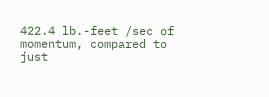422.4 lb.-feet /sec of momentum, compared to just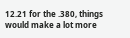12.21 for the .380, things would make a lot more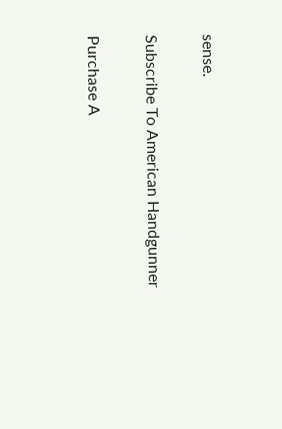sense.

Subscribe To American Handgunner

Purchase A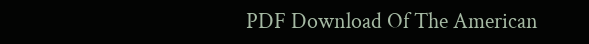PDF Download Of The American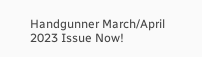Handgunner March/April 2023 Issue Now!